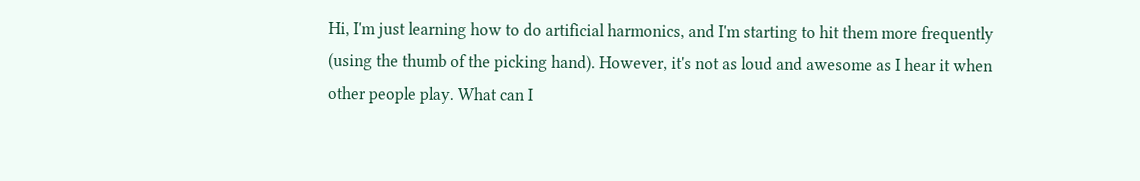Hi, I'm just learning how to do artificial harmonics, and I'm starting to hit them more frequently (using the thumb of the picking hand). However, it's not as loud and awesome as I hear it when other people play. What can I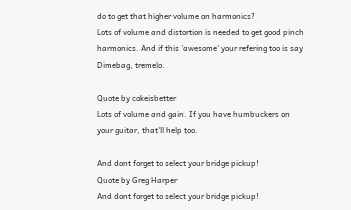do to get that higher volume on harmonics?
Lots of volume and distortion is needed to get good pinch harmonics. And if this 'awesome' your refering too is say Dimebag, tremelo.

Quote by cokeisbetter
Lots of volume and gain. If you have humbuckers on your guitar, that'll help too.

And dont forget to select your bridge pickup!
Quote by Greg Harper
And dont forget to select your bridge pickup!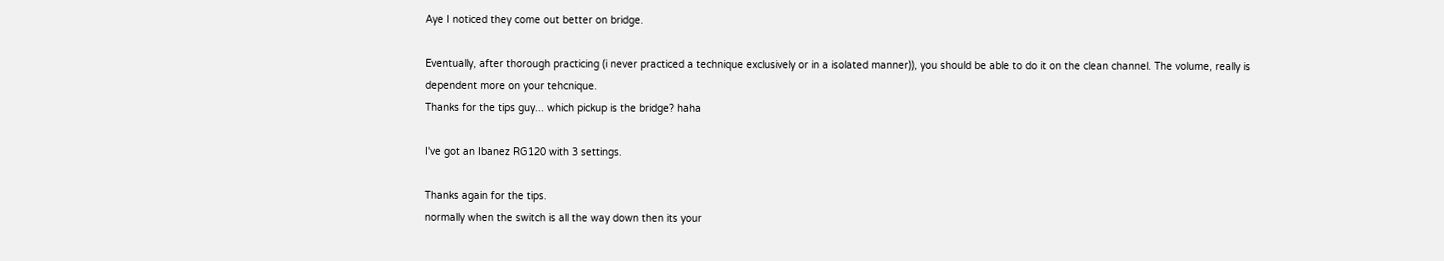Aye I noticed they come out better on bridge.

Eventually, after thorough practicing (i never practiced a technique exclusively or in a isolated manner)), you should be able to do it on the clean channel. The volume, really is dependent more on your tehcnique.
Thanks for the tips guy... which pickup is the bridge? haha

I've got an Ibanez RG120 with 3 settings.

Thanks again for the tips.
normally when the switch is all the way down then its your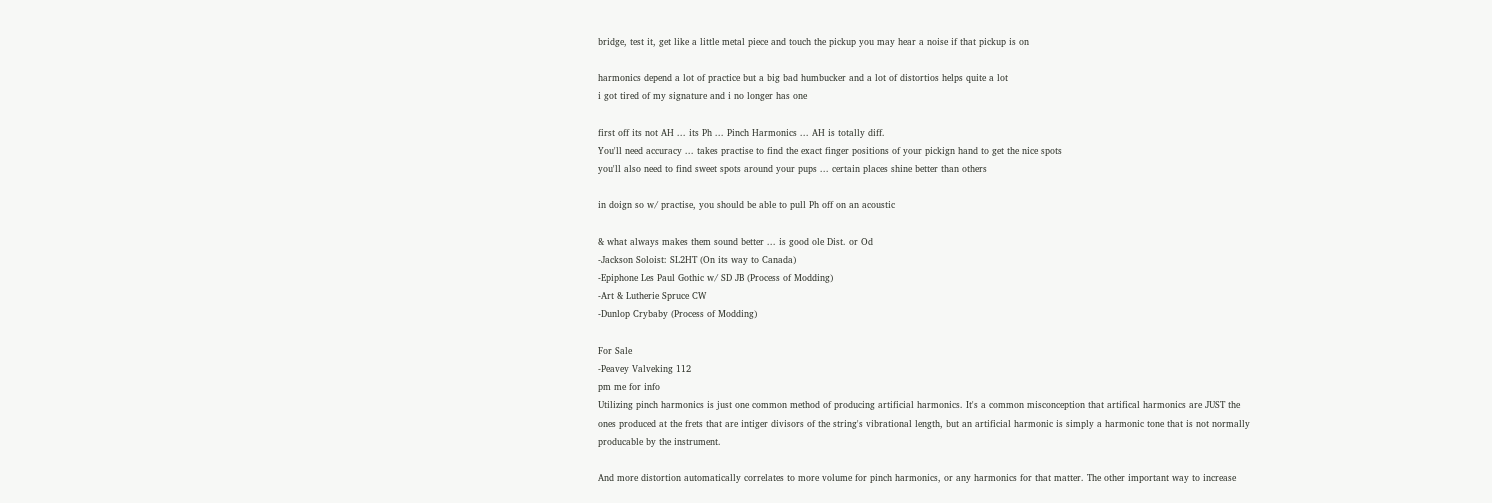bridge, test it, get like a little metal piece and touch the pickup you may hear a noise if that pickup is on

harmonics depend a lot of practice but a big bad humbucker and a lot of distortios helps quite a lot
i got tired of my signature and i no longer has one

first off its not AH ... its Ph ... Pinch Harmonics ... AH is totally diff.
You'll need accuracy ... takes practise to find the exact finger positions of your pickign hand to get the nice spots
you'll also need to find sweet spots around your pups ... certain places shine better than others

in doign so w/ practise, you should be able to pull Ph off on an acoustic

& what always makes them sound better ... is good ole Dist. or Od
-Jackson Soloist: SL2HT (On its way to Canada)
-Epiphone Les Paul Gothic w/ SD JB (Process of Modding)
-Art & Lutherie Spruce CW
-Dunlop Crybaby (Process of Modding)

For Sale
-Peavey Valveking 112
pm me for info
Utilizing pinch harmonics is just one common method of producing artificial harmonics. It's a common misconception that artifical harmonics are JUST the ones produced at the frets that are intiger divisors of the string's vibrational length, but an artificial harmonic is simply a harmonic tone that is not normally producable by the instrument.

And more distortion automatically correlates to more volume for pinch harmonics, or any harmonics for that matter. The other important way to increase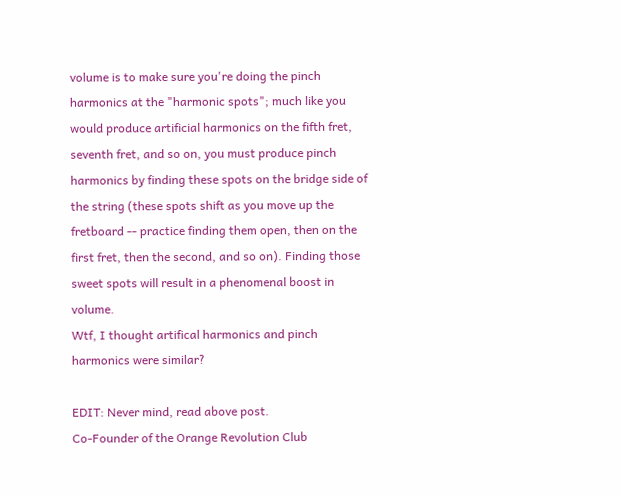volume is to make sure you're doing the pinch harmonics at the "harmonic spots"; much like you would produce artificial harmonics on the fifth fret, seventh fret, and so on, you must produce pinch harmonics by finding these spots on the bridge side of the string (these spots shift as you move up the fretboard -- practice finding them open, then on the first fret, then the second, and so on). Finding those sweet spots will result in a phenomenal boost in volume.
Wtf, I thought artifical harmonics and pinch harmonics were similar?

EDIT: Never mind, read above post.
Co-Founder of the Orange Revolution Club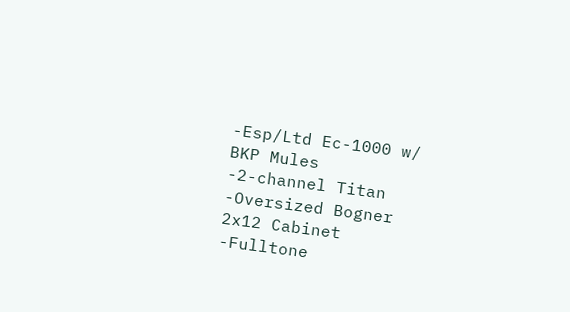-Esp/Ltd Ec-1000 w/ BKP Mules
-2-channel Titan
-Oversized Bogner 2x12 Cabinet
-Fulltone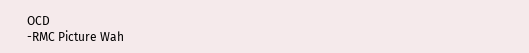OCD
-RMC Picture Wah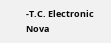-T.C. Electronic Nova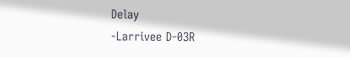Delay
-Larrivee D-03R